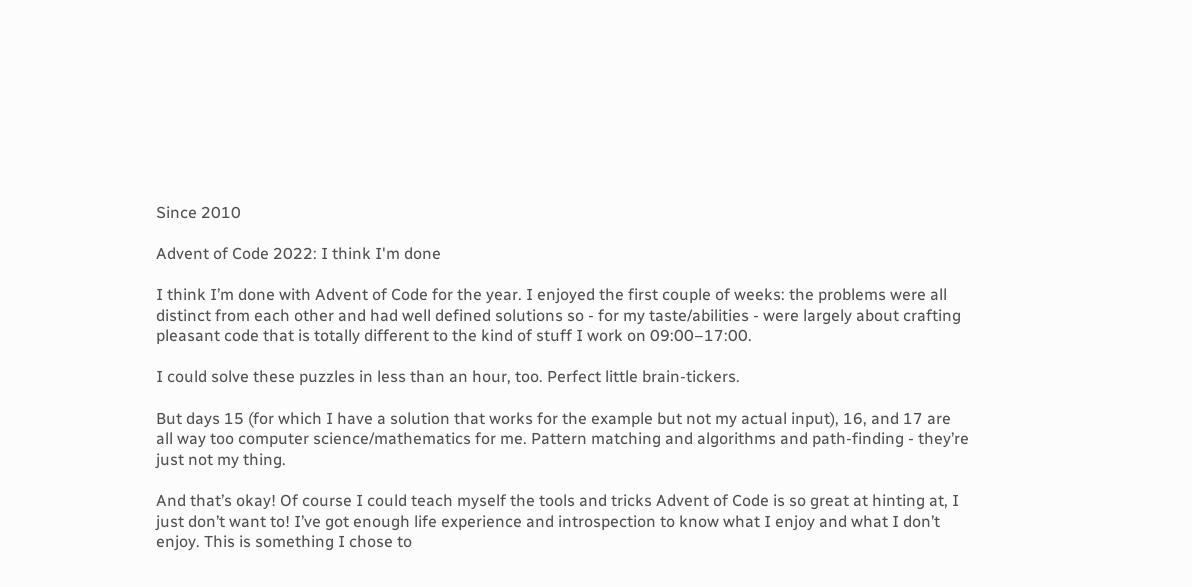Since 2010

Advent of Code 2022: I think I'm done

I think I’m done with Advent of Code for the year. I enjoyed the first couple of weeks: the problems were all distinct from each other and had well defined solutions so - for my taste/abilities - were largely about crafting pleasant code that is totally different to the kind of stuff I work on 09:00–17:00.

I could solve these puzzles in less than an hour, too. Perfect little brain-tickers.

But days 15 (for which I have a solution that works for the example but not my actual input), 16, and 17 are all way too computer science/mathematics for me. Pattern matching and algorithms and path-finding - they’re just not my thing.

And that’s okay! Of course I could teach myself the tools and tricks Advent of Code is so great at hinting at, I just don’t want to! I’ve got enough life experience and introspection to know what I enjoy and what I don’t enjoy. This is something I chose to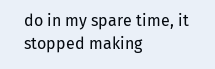do in my spare time, it stopped making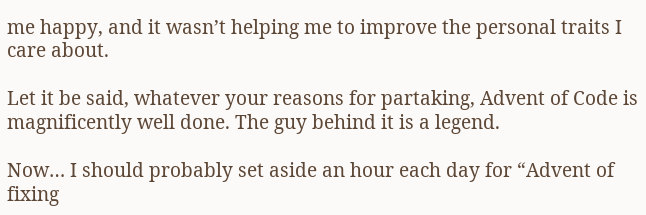me happy, and it wasn’t helping me to improve the personal traits I care about.

Let it be said, whatever your reasons for partaking, Advent of Code is magnificently well done. The guy behind it is a legend.

Now… I should probably set aside an hour each day for “Advent of fixing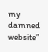my damned website”